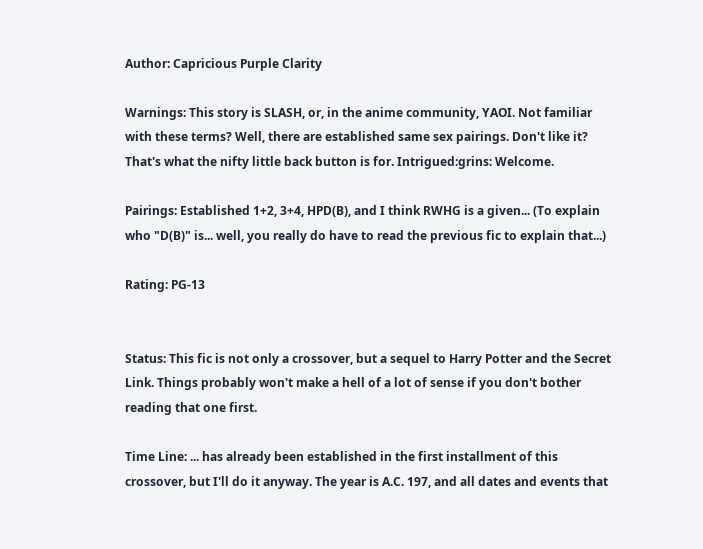Author: Capricious Purple Clarity

Warnings: This story is SLASH, or, in the anime community, YAOI. Not familiar with these terms? Well, there are established same sex pairings. Don't like it? That's what the nifty little back button is for. Intrigued:grins: Welcome.

Pairings: Established 1+2, 3+4, HPD(B), and I think RWHG is a given... (To explain who "D(B)" is... well, you really do have to read the previous fic to explain that...)

Rating: PG-13


Status: This fic is not only a crossover, but a sequel to Harry Potter and the Secret Link. Things probably won't make a hell of a lot of sense if you don't bother reading that one first.

Time Line: ... has already been established in the first installment of this crossover, but I'll do it anyway. The year is A.C. 197, and all dates and events that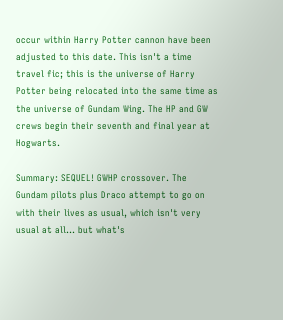occur within Harry Potter cannon have been adjusted to this date. This isn't a time travel fic; this is the universe of Harry Potter being relocated into the same time as the universe of Gundam Wing. The HP and GW crews begin their seventh and final year at Hogwarts.

Summary: SEQUEL! GWHP crossover. The Gundam pilots plus Draco attempt to go on with their lives as usual, which isn't very usual at all... but what's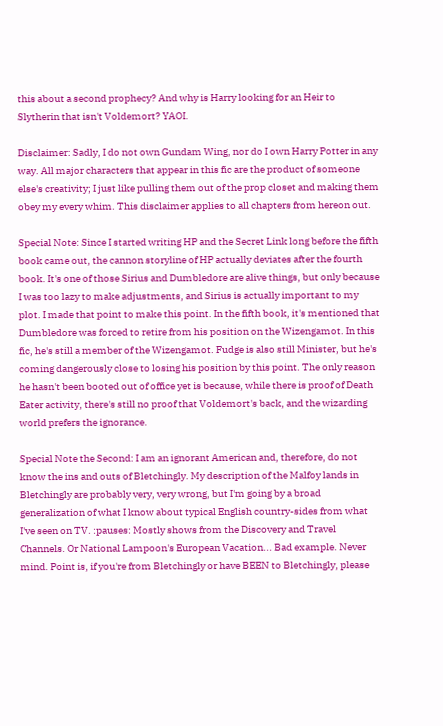this about a second prophecy? And why is Harry looking for an Heir to Slytherin that isn't Voldemort? YAOI.

Disclaimer: Sadly, I do not own Gundam Wing, nor do I own Harry Potter in any way. All major characters that appear in this fic are the product of someone else's creativity; I just like pulling them out of the prop closet and making them obey my every whim. This disclaimer applies to all chapters from hereon out.

Special Note: Since I started writing HP and the Secret Link long before the fifth book came out, the cannon storyline of HP actually deviates after the fourth book. It's one of those Sirius and Dumbledore are alive things, but only because I was too lazy to make adjustments, and Sirius is actually important to my plot. I made that point to make this point. In the fifth book, it's mentioned that Dumbledore was forced to retire from his position on the Wizengamot. In this fic, he's still a member of the Wizengamot. Fudge is also still Minister, but he's coming dangerously close to losing his position by this point. The only reason he hasn't been booted out of office yet is because, while there is proof of Death Eater activity, there's still no proof that Voldemort's back, and the wizarding world prefers the ignorance.

Special Note the Second: I am an ignorant American and, therefore, do not know the ins and outs of Bletchingly. My description of the Malfoy lands in Bletchingly are probably very, very wrong, but I'm going by a broad generalization of what I know about typical English country-sides from what I've seen on TV. :pauses: Mostly shows from the Discovery and Travel Channels. Or National Lampoon's European Vacation... Bad example. Never mind. Point is, if you're from Bletchingly or have BEEN to Bletchingly, please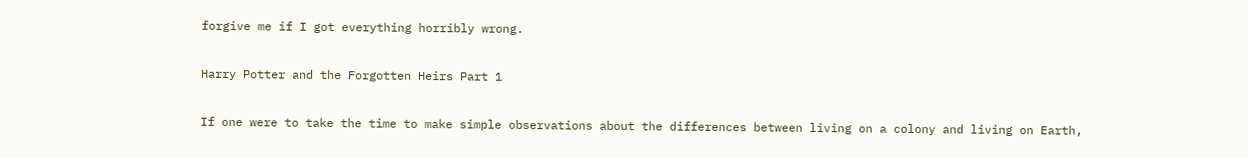forgive me if I got everything horribly wrong.

Harry Potter and the Forgotten Heirs Part 1

If one were to take the time to make simple observations about the differences between living on a colony and living on Earth,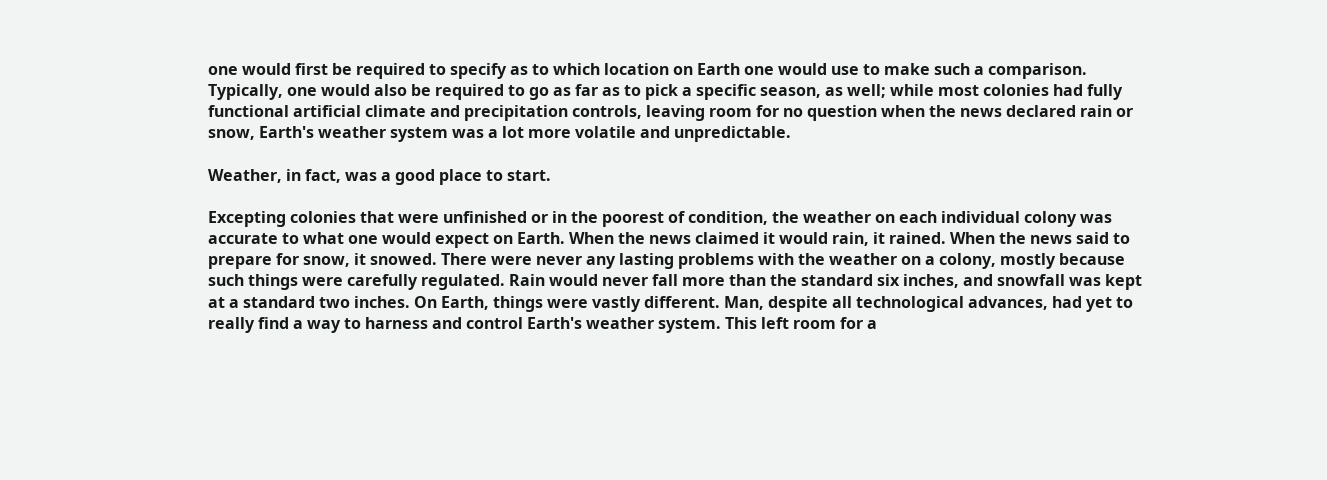one would first be required to specify as to which location on Earth one would use to make such a comparison. Typically, one would also be required to go as far as to pick a specific season, as well; while most colonies had fully functional artificial climate and precipitation controls, leaving room for no question when the news declared rain or snow, Earth's weather system was a lot more volatile and unpredictable.

Weather, in fact, was a good place to start.

Excepting colonies that were unfinished or in the poorest of condition, the weather on each individual colony was accurate to what one would expect on Earth. When the news claimed it would rain, it rained. When the news said to prepare for snow, it snowed. There were never any lasting problems with the weather on a colony, mostly because such things were carefully regulated. Rain would never fall more than the standard six inches, and snowfall was kept at a standard two inches. On Earth, things were vastly different. Man, despite all technological advances, had yet to really find a way to harness and control Earth's weather system. This left room for a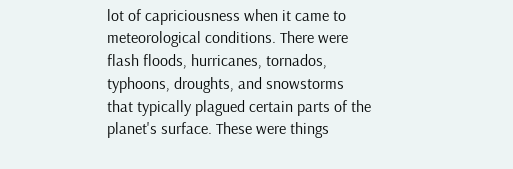lot of capriciousness when it came to meteorological conditions. There were flash floods, hurricanes, tornados, typhoons, droughts, and snowstorms that typically plagued certain parts of the planet's surface. These were things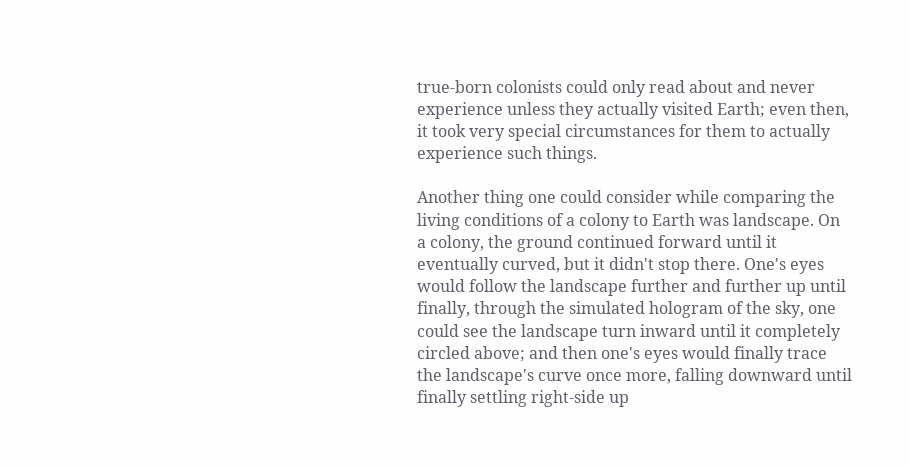true-born colonists could only read about and never experience unless they actually visited Earth; even then, it took very special circumstances for them to actually experience such things.

Another thing one could consider while comparing the living conditions of a colony to Earth was landscape. On a colony, the ground continued forward until it eventually curved, but it didn't stop there. One's eyes would follow the landscape further and further up until finally, through the simulated hologram of the sky, one could see the landscape turn inward until it completely circled above; and then one's eyes would finally trace the landscape's curve once more, falling downward until finally settling right-side up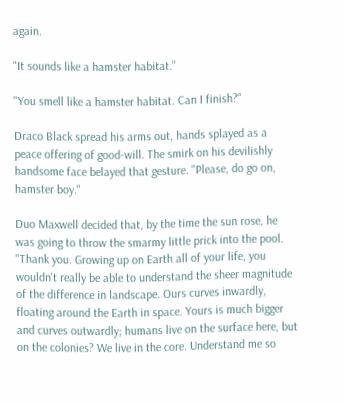again.

"It sounds like a hamster habitat."

"You smell like a hamster habitat. Can I finish?"

Draco Black spread his arms out, hands splayed as a peace offering of good-will. The smirk on his devilishly handsome face belayed that gesture. "Please, do go on, hamster boy."

Duo Maxwell decided that, by the time the sun rose, he was going to throw the smarmy little prick into the pool. "Thank you. Growing up on Earth all of your life, you wouldn't really be able to understand the sheer magnitude of the difference in landscape. Ours curves inwardly, floating around the Earth in space. Yours is much bigger and curves outwardly; humans live on the surface here, but on the colonies? We live in the core. Understand me so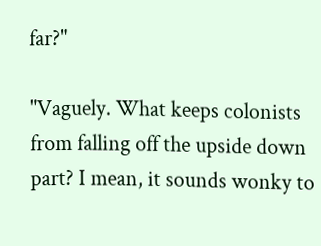far?"

"Vaguely. What keeps colonists from falling off the upside down part? I mean, it sounds wonky to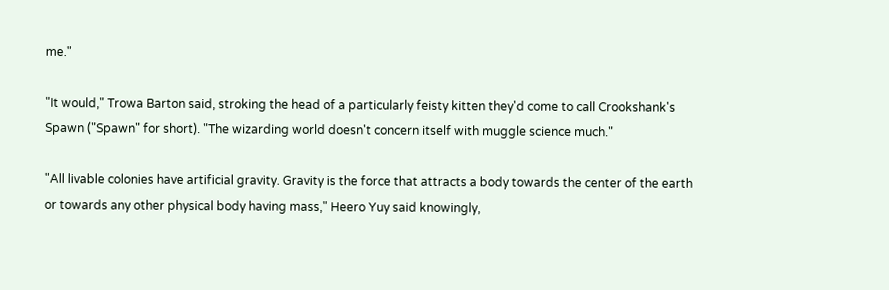me."

"It would," Trowa Barton said, stroking the head of a particularly feisty kitten they'd come to call Crookshank's Spawn ("Spawn" for short). "The wizarding world doesn't concern itself with muggle science much."

"All livable colonies have artificial gravity. Gravity is the force that attracts a body towards the center of the earth or towards any other physical body having mass," Heero Yuy said knowingly,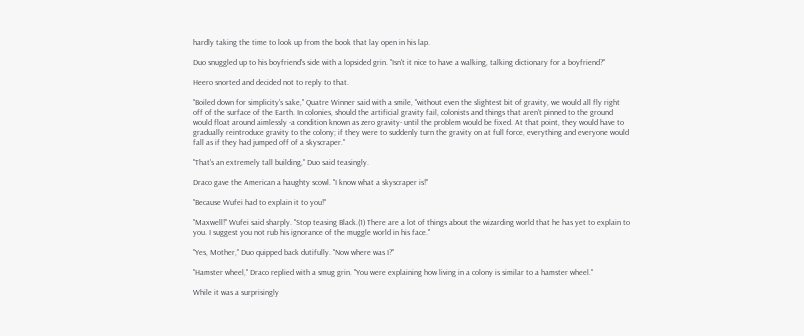hardly taking the time to look up from the book that lay open in his lap.

Duo snuggled up to his boyfriend's side with a lopsided grin. "Isn't it nice to have a walking, talking dictionary for a boyfriend?"

Heero snorted and decided not to reply to that.

"Boiled down for simplicity's sake," Quatre Winner said with a smile, "without even the slightest bit of gravity, we would all fly right off of the surface of the Earth. In colonies, should the artificial gravity fail, colonists and things that aren't pinned to the ground would float around aimlessly -a condition known as zero gravity- until the problem would be fixed. At that point, they would have to gradually reintroduce gravity to the colony; if they were to suddenly turn the gravity on at full force, everything and everyone would fall as if they had jumped off of a skyscraper."

"That's an extremely tall building," Duo said teasingly.

Draco gave the American a haughty scowl. "I know what a skyscraper is!"

"Because Wufei had to explain it to you!"

"Maxwell!" Wufei said sharply. "Stop teasing Black.(1) There are a lot of things about the wizarding world that he has yet to explain to you. I suggest you not rub his ignorance of the muggle world in his face."

"Yes, Mother," Duo quipped back dutifully. "Now where was I?"

"Hamster wheel," Draco replied with a smug grin. "You were explaining how living in a colony is similar to a hamster wheel."

While it was a surprisingly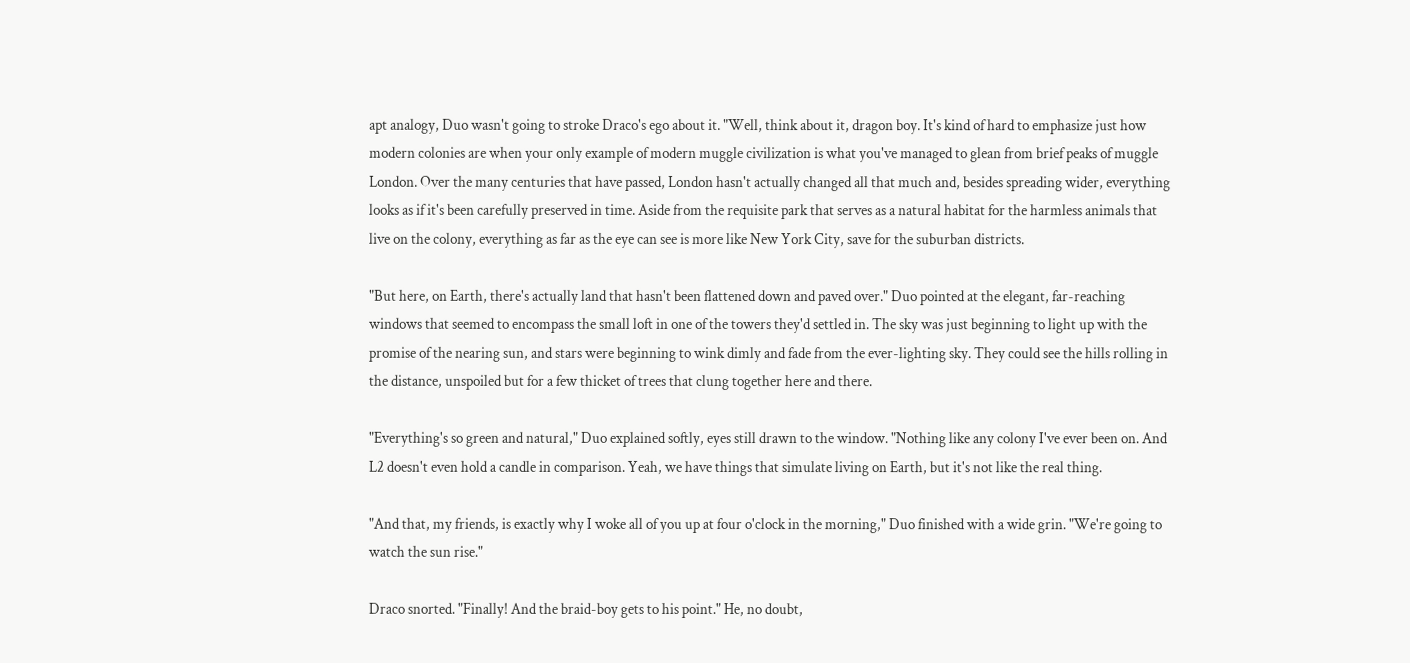apt analogy, Duo wasn't going to stroke Draco's ego about it. "Well, think about it, dragon boy. It's kind of hard to emphasize just how modern colonies are when your only example of modern muggle civilization is what you've managed to glean from brief peaks of muggle London. Over the many centuries that have passed, London hasn't actually changed all that much and, besides spreading wider, everything looks as if it's been carefully preserved in time. Aside from the requisite park that serves as a natural habitat for the harmless animals that live on the colony, everything as far as the eye can see is more like New York City, save for the suburban districts.

"But here, on Earth, there's actually land that hasn't been flattened down and paved over." Duo pointed at the elegant, far-reaching windows that seemed to encompass the small loft in one of the towers they'd settled in. The sky was just beginning to light up with the promise of the nearing sun, and stars were beginning to wink dimly and fade from the ever-lighting sky. They could see the hills rolling in the distance, unspoiled but for a few thicket of trees that clung together here and there.

"Everything's so green and natural," Duo explained softly, eyes still drawn to the window. "Nothing like any colony I've ever been on. And L2 doesn't even hold a candle in comparison. Yeah, we have things that simulate living on Earth, but it's not like the real thing.

"And that, my friends, is exactly why I woke all of you up at four o'clock in the morning," Duo finished with a wide grin. "We're going to watch the sun rise."

Draco snorted. "Finally! And the braid-boy gets to his point." He, no doubt,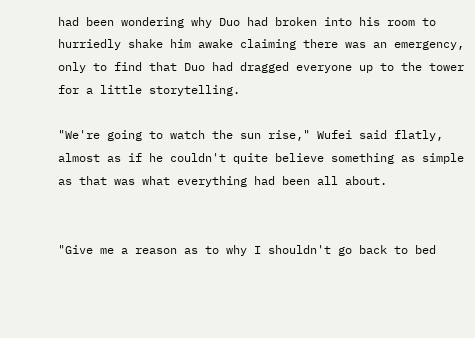had been wondering why Duo had broken into his room to hurriedly shake him awake claiming there was an emergency, only to find that Duo had dragged everyone up to the tower for a little storytelling.

"We're going to watch the sun rise," Wufei said flatly, almost as if he couldn't quite believe something as simple as that was what everything had been all about.


"Give me a reason as to why I shouldn't go back to bed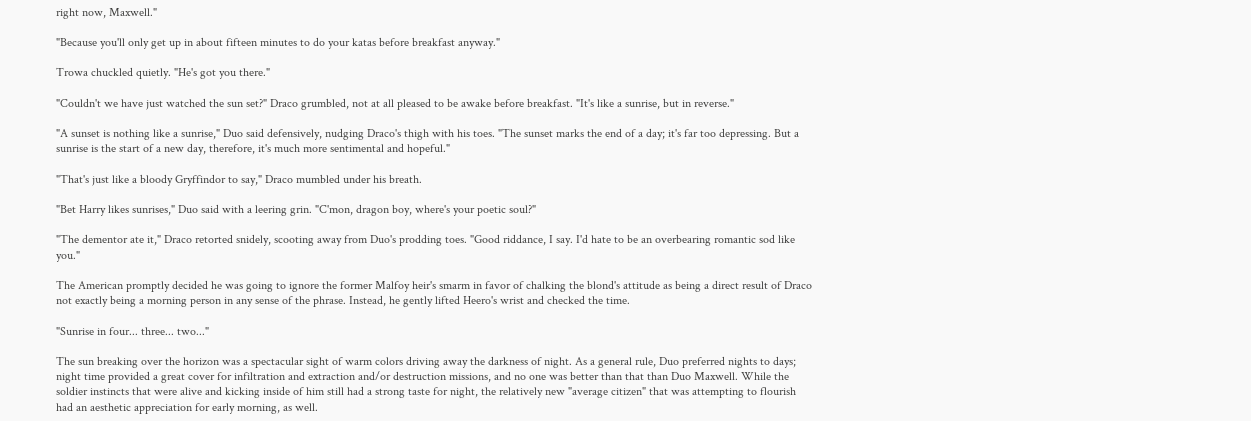right now, Maxwell."

"Because you'll only get up in about fifteen minutes to do your katas before breakfast anyway."

Trowa chuckled quietly. "He's got you there."

"Couldn't we have just watched the sun set?" Draco grumbled, not at all pleased to be awake before breakfast. "It's like a sunrise, but in reverse."

"A sunset is nothing like a sunrise," Duo said defensively, nudging Draco's thigh with his toes. "The sunset marks the end of a day; it's far too depressing. But a sunrise is the start of a new day, therefore, it's much more sentimental and hopeful."

"That's just like a bloody Gryffindor to say," Draco mumbled under his breath.

"Bet Harry likes sunrises," Duo said with a leering grin. "C'mon, dragon boy, where's your poetic soul?"

"The dementor ate it," Draco retorted snidely, scooting away from Duo's prodding toes. "Good riddance, I say. I'd hate to be an overbearing romantic sod like you."

The American promptly decided he was going to ignore the former Malfoy heir's smarm in favor of chalking the blond's attitude as being a direct result of Draco not exactly being a morning person in any sense of the phrase. Instead, he gently lifted Heero's wrist and checked the time.

"Sunrise in four... three... two..."

The sun breaking over the horizon was a spectacular sight of warm colors driving away the darkness of night. As a general rule, Duo preferred nights to days; night time provided a great cover for infiltration and extraction and/or destruction missions, and no one was better than that than Duo Maxwell. While the soldier instincts that were alive and kicking inside of him still had a strong taste for night, the relatively new "average citizen" that was attempting to flourish had an aesthetic appreciation for early morning, as well.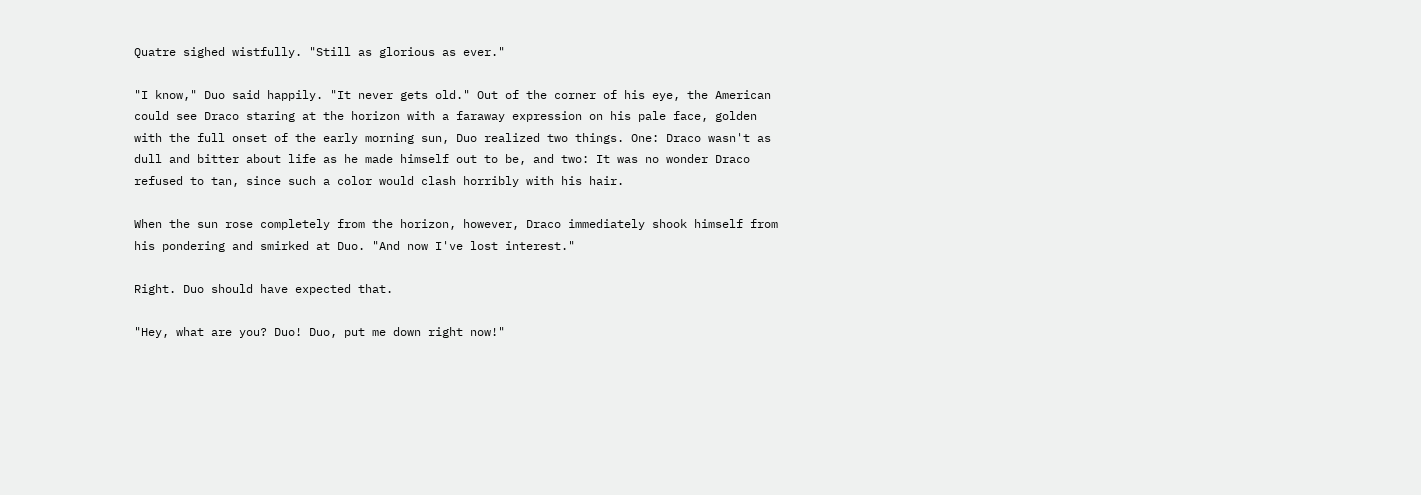Quatre sighed wistfully. "Still as glorious as ever."

"I know," Duo said happily. "It never gets old." Out of the corner of his eye, the American could see Draco staring at the horizon with a faraway expression on his pale face, golden with the full onset of the early morning sun, Duo realized two things. One: Draco wasn't as dull and bitter about life as he made himself out to be, and two: It was no wonder Draco refused to tan, since such a color would clash horribly with his hair.

When the sun rose completely from the horizon, however, Draco immediately shook himself from his pondering and smirked at Duo. "And now I've lost interest."

Right. Duo should have expected that.

"Hey, what are you? Duo! Duo, put me down right now!"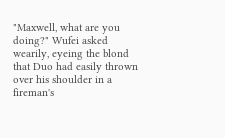"Maxwell, what are you doing?" Wufei asked wearily, eyeing the blond that Duo had easily thrown over his shoulder in a fireman's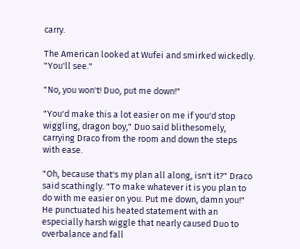carry.

The American looked at Wufei and smirked wickedly. "You'll see."

"No, you won't! Duo, put me down!"

"You'd make this a lot easier on me if you'd stop wiggling, dragon boy," Duo said blithesomely, carrying Draco from the room and down the steps with ease.

"Oh, because that's my plan all along, isn't it?" Draco said scathingly. "To make whatever it is you plan to do with me easier on you. Put me down, damn you!" He punctuated his heated statement with an especially harsh wiggle that nearly caused Duo to overbalance and fall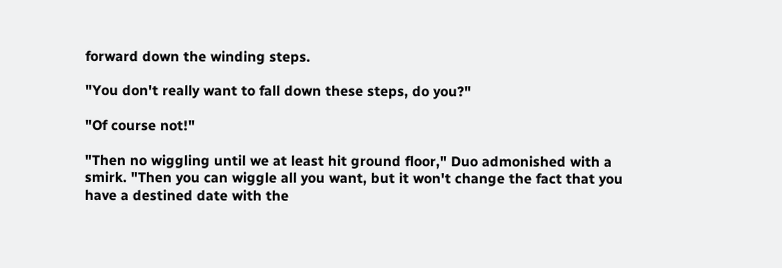forward down the winding steps.

"You don't really want to fall down these steps, do you?"

"Of course not!"

"Then no wiggling until we at least hit ground floor," Duo admonished with a smirk. "Then you can wiggle all you want, but it won't change the fact that you have a destined date with the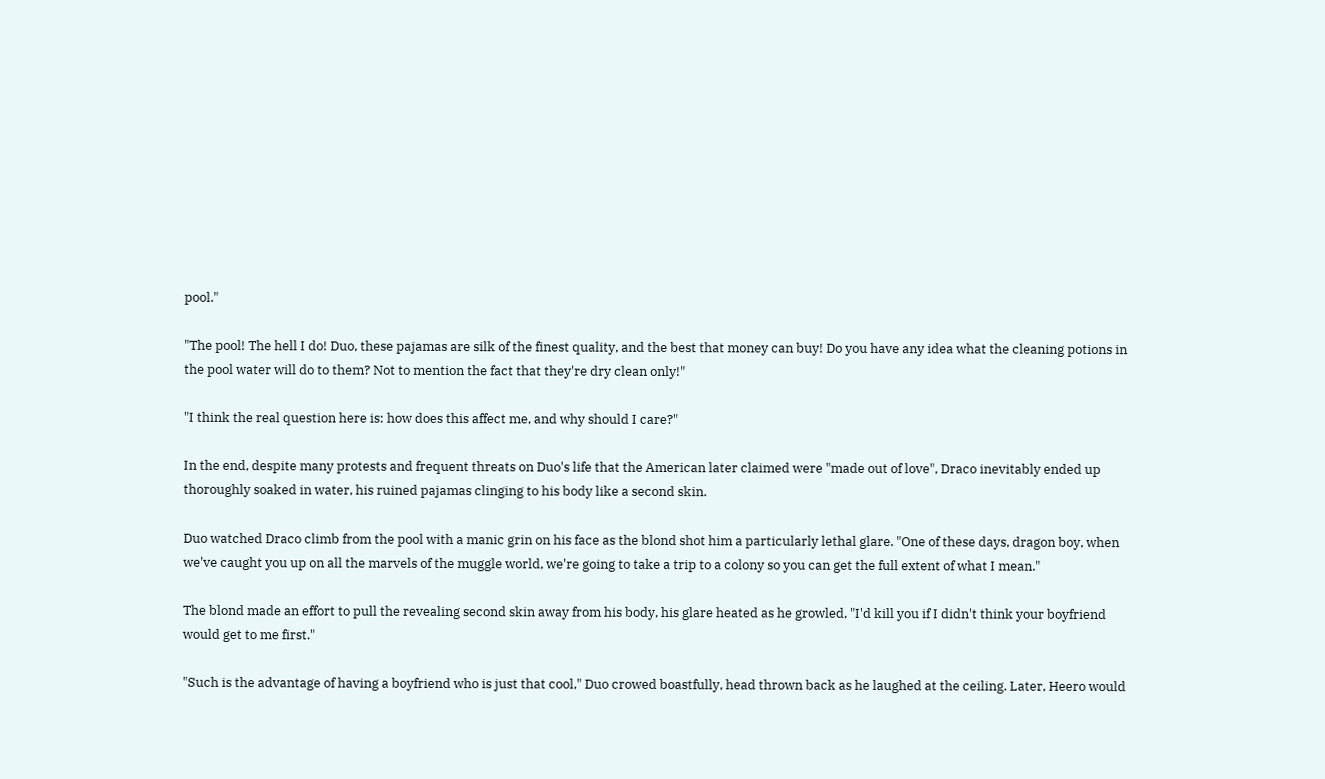pool."

"The pool! The hell I do! Duo, these pajamas are silk of the finest quality, and the best that money can buy! Do you have any idea what the cleaning potions in the pool water will do to them? Not to mention the fact that they're dry clean only!"

"I think the real question here is: how does this affect me, and why should I care?"

In the end, despite many protests and frequent threats on Duo's life that the American later claimed were "made out of love", Draco inevitably ended up thoroughly soaked in water, his ruined pajamas clinging to his body like a second skin.

Duo watched Draco climb from the pool with a manic grin on his face as the blond shot him a particularly lethal glare. "One of these days, dragon boy, when we've caught you up on all the marvels of the muggle world, we're going to take a trip to a colony so you can get the full extent of what I mean."

The blond made an effort to pull the revealing second skin away from his body, his glare heated as he growled, "I'd kill you if I didn't think your boyfriend would get to me first."

"Such is the advantage of having a boyfriend who is just that cool," Duo crowed boastfully, head thrown back as he laughed at the ceiling. Later, Heero would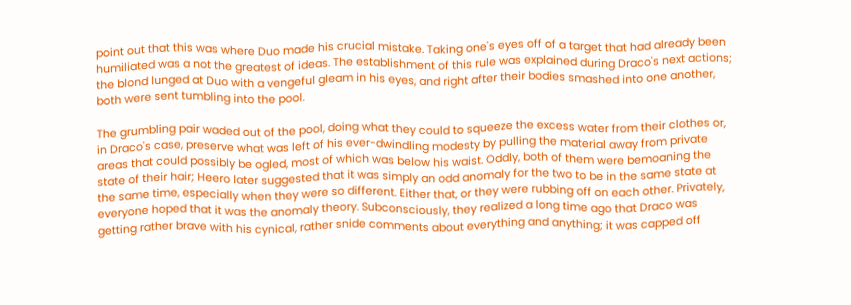point out that this was where Duo made his crucial mistake. Taking one's eyes off of a target that had already been humiliated was a not the greatest of ideas. The establishment of this rule was explained during Draco's next actions; the blond lunged at Duo with a vengeful gleam in his eyes, and right after their bodies smashed into one another, both were sent tumbling into the pool.

The grumbling pair waded out of the pool, doing what they could to squeeze the excess water from their clothes or, in Draco's case, preserve what was left of his ever-dwindling modesty by pulling the material away from private areas that could possibly be ogled, most of which was below his waist. Oddly, both of them were bemoaning the state of their hair; Heero later suggested that it was simply an odd anomaly for the two to be in the same state at the same time, especially when they were so different. Either that, or they were rubbing off on each other. Privately, everyone hoped that it was the anomaly theory. Subconsciously, they realized a long time ago that Draco was getting rather brave with his cynical, rather snide comments about everything and anything; it was capped off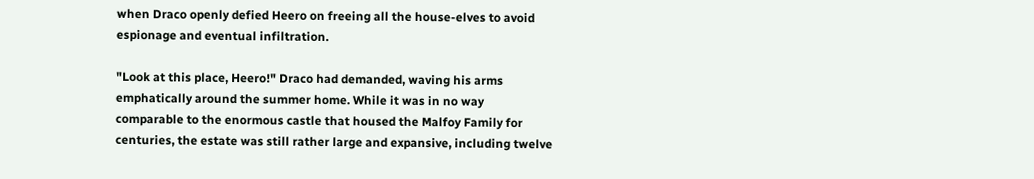when Draco openly defied Heero on freeing all the house-elves to avoid espionage and eventual infiltration.

"Look at this place, Heero!" Draco had demanded, waving his arms emphatically around the summer home. While it was in no way comparable to the enormous castle that housed the Malfoy Family for centuries, the estate was still rather large and expansive, including twelve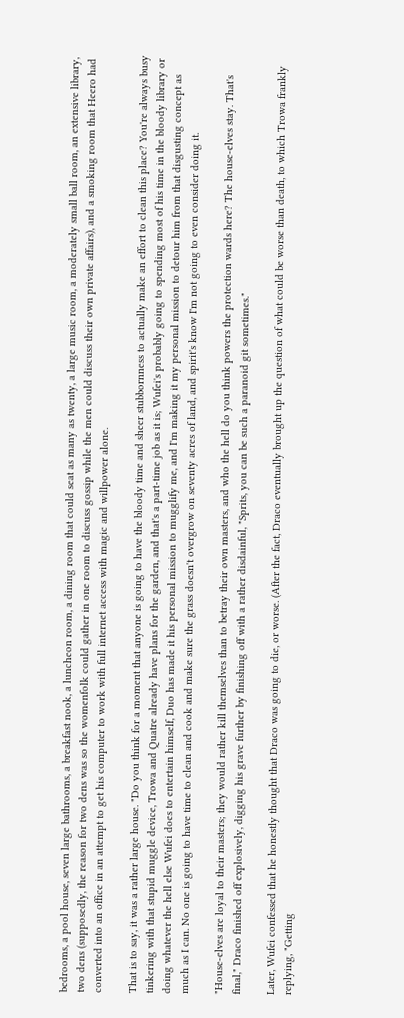bedrooms, a pool house, seven large bathrooms, a breakfast nook, a luncheon room, a dining room that could seat as many as twenty, a large music room, a moderately small ball room, an extensive library, two dens (supposedly, the reason for two dens was so the womenfolk could gather in one room to discuss gossip while the men could discuss their own private affairs), and a smoking room that Heero had converted into an office in an attempt to get his computer to work with full internet access with magic and willpower alone.

That is to say, it was a rather large house. "Do you think for a moment that anyone is going to have the bloody time and sheer stubbornness to actually make an effort to clean this place? You're always busy tinkering with that stupid muggle device, Trowa and Quatre already have plans for the garden, and that's a part-time job as it is; Wufei's probably going to spending most of his time in the bloody library or doing whatever the hell else Wufei does to entertain himself, Duo has made it his personal mission to mugglify me, and I'm making it my personal mission to detour him from that disgusting concept as much as I can. No one is going to have time to clean and cook and make sure the grass doesn't overgrow on seventy acres of land, and spirit's know I'm not going to even consider doing it.

"House-elves are loyal to their masters; they would rather kill themselves than to betray their own masters, and who the hell do you think powers the protection wards here? The house-elves stay. That's final," Draco finished off explosively, digging his grave further by finishing off with a rather disdainful, "Sprits, you can be such a paranoid git sometimes."

Later, Wufei confessed that he honestly thought that Draco was going to die, or worse. (After the fact, Draco eventually brought up the question of what could be worse than death, to which Trowa frankly replying, "Getting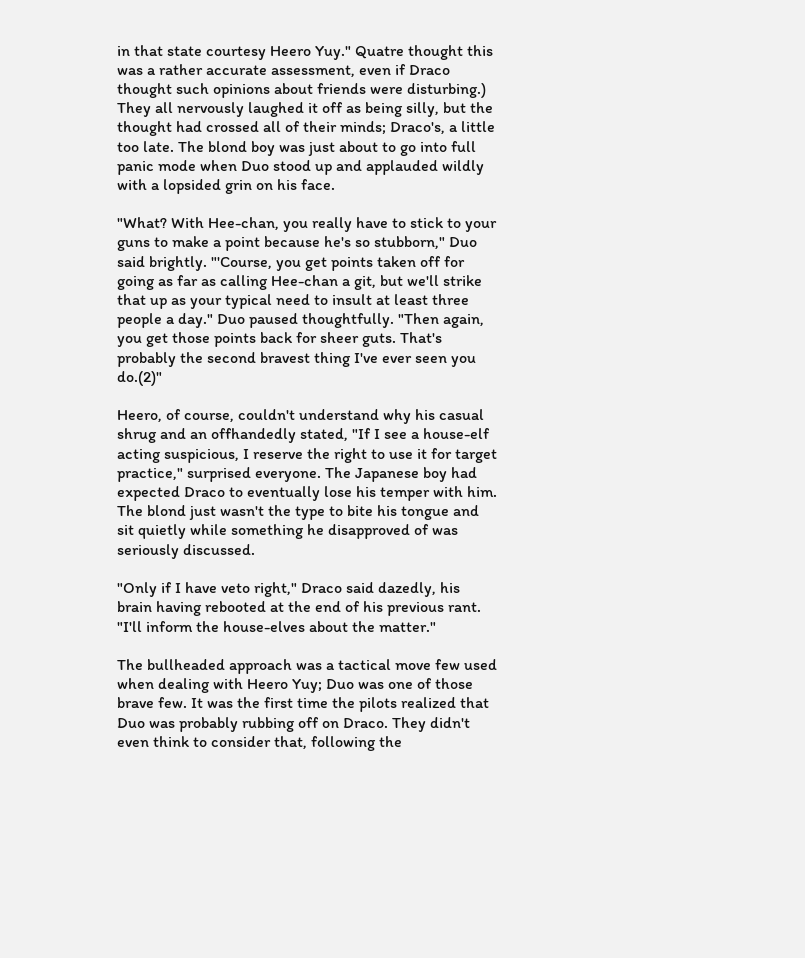in that state courtesy Heero Yuy." Quatre thought this was a rather accurate assessment, even if Draco thought such opinions about friends were disturbing.) They all nervously laughed it off as being silly, but the thought had crossed all of their minds; Draco's, a little too late. The blond boy was just about to go into full panic mode when Duo stood up and applauded wildly with a lopsided grin on his face.

"What? With Hee-chan, you really have to stick to your guns to make a point because he's so stubborn," Duo said brightly. "'Course, you get points taken off for going as far as calling Hee-chan a git, but we'll strike that up as your typical need to insult at least three people a day." Duo paused thoughtfully. "Then again, you get those points back for sheer guts. That's probably the second bravest thing I've ever seen you do.(2)"

Heero, of course, couldn't understand why his casual shrug and an offhandedly stated, "If I see a house-elf acting suspicious, I reserve the right to use it for target practice," surprised everyone. The Japanese boy had expected Draco to eventually lose his temper with him. The blond just wasn't the type to bite his tongue and sit quietly while something he disapproved of was seriously discussed.

"Only if I have veto right," Draco said dazedly, his brain having rebooted at the end of his previous rant. "I'll inform the house-elves about the matter."

The bullheaded approach was a tactical move few used when dealing with Heero Yuy; Duo was one of those brave few. It was the first time the pilots realized that Duo was probably rubbing off on Draco. They didn't even think to consider that, following the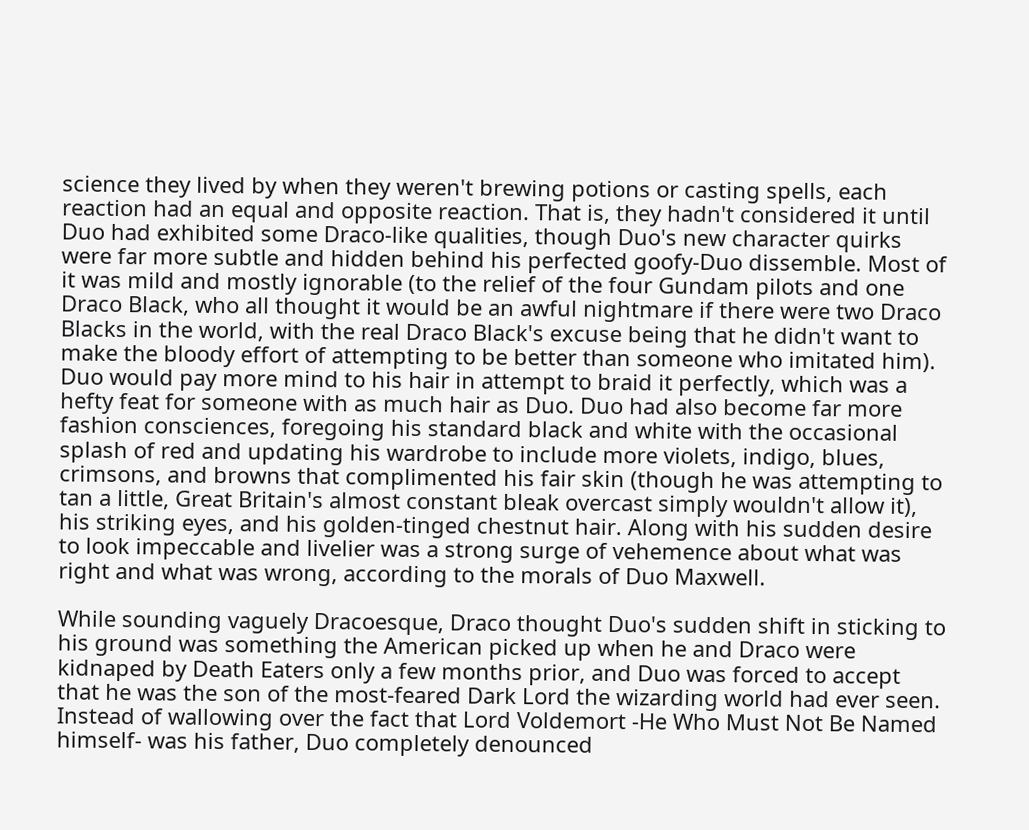science they lived by when they weren't brewing potions or casting spells, each reaction had an equal and opposite reaction. That is, they hadn't considered it until Duo had exhibited some Draco-like qualities, though Duo's new character quirks were far more subtle and hidden behind his perfected goofy-Duo dissemble. Most of it was mild and mostly ignorable (to the relief of the four Gundam pilots and one Draco Black, who all thought it would be an awful nightmare if there were two Draco Blacks in the world, with the real Draco Black's excuse being that he didn't want to make the bloody effort of attempting to be better than someone who imitated him). Duo would pay more mind to his hair in attempt to braid it perfectly, which was a hefty feat for someone with as much hair as Duo. Duo had also become far more fashion consciences, foregoing his standard black and white with the occasional splash of red and updating his wardrobe to include more violets, indigo, blues, crimsons, and browns that complimented his fair skin (though he was attempting to tan a little, Great Britain's almost constant bleak overcast simply wouldn't allow it), his striking eyes, and his golden-tinged chestnut hair. Along with his sudden desire to look impeccable and livelier was a strong surge of vehemence about what was right and what was wrong, according to the morals of Duo Maxwell.

While sounding vaguely Dracoesque, Draco thought Duo's sudden shift in sticking to his ground was something the American picked up when he and Draco were kidnaped by Death Eaters only a few months prior, and Duo was forced to accept that he was the son of the most-feared Dark Lord the wizarding world had ever seen. Instead of wallowing over the fact that Lord Voldemort -He Who Must Not Be Named himself- was his father, Duo completely denounced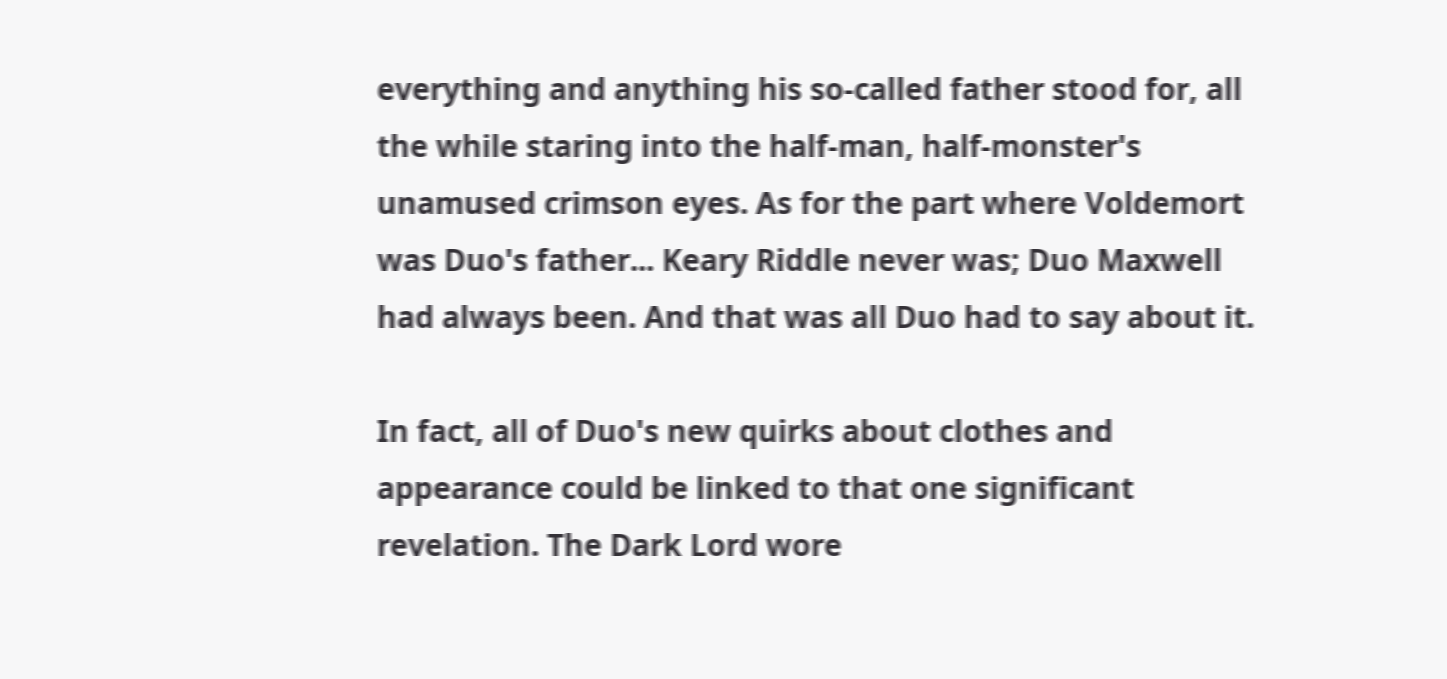everything and anything his so-called father stood for, all the while staring into the half-man, half-monster's unamused crimson eyes. As for the part where Voldemort was Duo's father... Keary Riddle never was; Duo Maxwell had always been. And that was all Duo had to say about it.

In fact, all of Duo's new quirks about clothes and appearance could be linked to that one significant revelation. The Dark Lord wore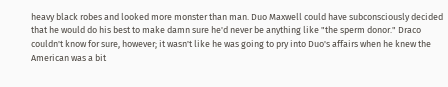heavy black robes and looked more monster than man. Duo Maxwell could have subconsciously decided that he would do his best to make damn sure he'd never be anything like "the sperm donor." Draco couldn't know for sure, however; it wasn't like he was going to pry into Duo's affairs when he knew the American was a bit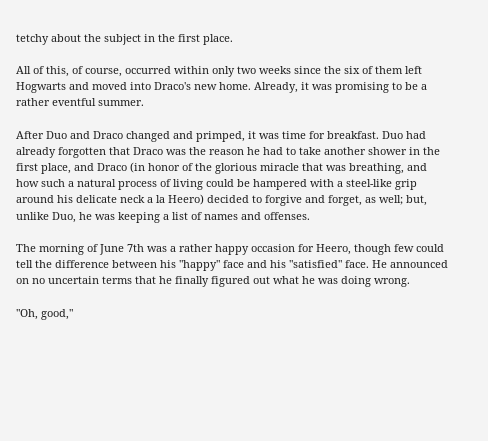tetchy about the subject in the first place.

All of this, of course, occurred within only two weeks since the six of them left Hogwarts and moved into Draco's new home. Already, it was promising to be a rather eventful summer.

After Duo and Draco changed and primped, it was time for breakfast. Duo had already forgotten that Draco was the reason he had to take another shower in the first place, and Draco (in honor of the glorious miracle that was breathing, and how such a natural process of living could be hampered with a steel-like grip around his delicate neck a la Heero) decided to forgive and forget, as well; but, unlike Duo, he was keeping a list of names and offenses.

The morning of June 7th was a rather happy occasion for Heero, though few could tell the difference between his "happy" face and his "satisfied" face. He announced on no uncertain terms that he finally figured out what he was doing wrong.

"Oh, good,"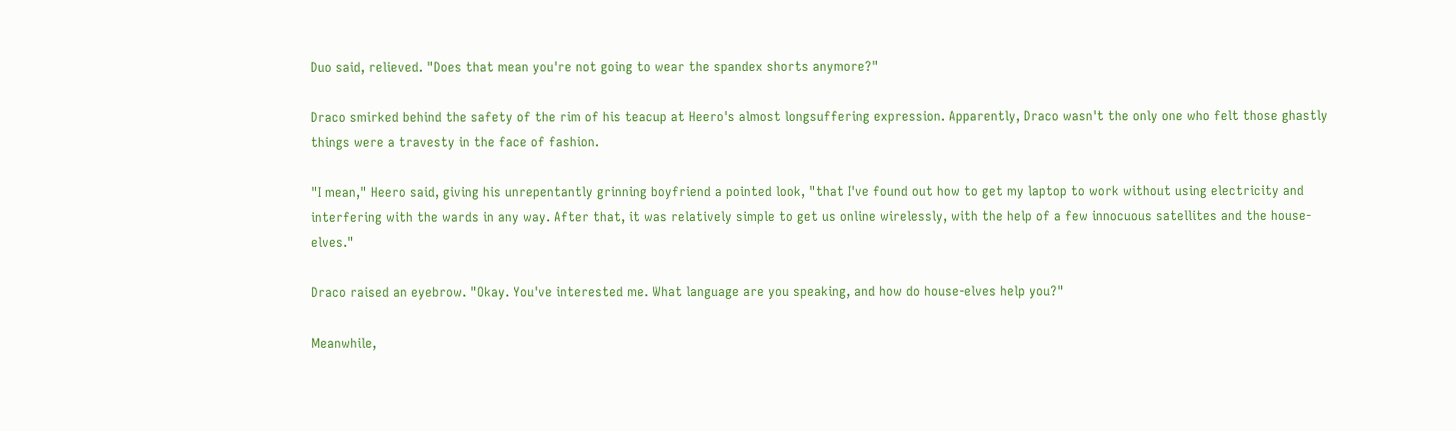Duo said, relieved. "Does that mean you're not going to wear the spandex shorts anymore?"

Draco smirked behind the safety of the rim of his teacup at Heero's almost longsuffering expression. Apparently, Draco wasn't the only one who felt those ghastly things were a travesty in the face of fashion.

"I mean," Heero said, giving his unrepentantly grinning boyfriend a pointed look, "that I've found out how to get my laptop to work without using electricity and interfering with the wards in any way. After that, it was relatively simple to get us online wirelessly, with the help of a few innocuous satellites and the house-elves."

Draco raised an eyebrow. "Okay. You've interested me. What language are you speaking, and how do house-elves help you?"

Meanwhile,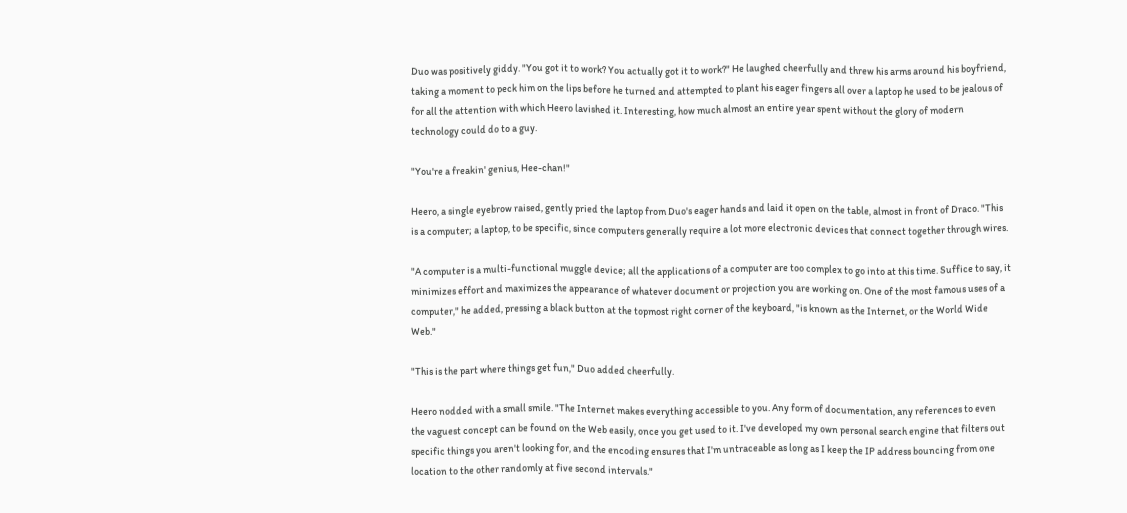Duo was positively giddy. "You got it to work? You actually got it to work?" He laughed cheerfully and threw his arms around his boyfriend, taking a moment to peck him on the lips before he turned and attempted to plant his eager fingers all over a laptop he used to be jealous of for all the attention with which Heero lavished it. Interesting, how much almost an entire year spent without the glory of modern technology could do to a guy.

"You're a freakin' genius, Hee-chan!"

Heero, a single eyebrow raised, gently pried the laptop from Duo's eager hands and laid it open on the table, almost in front of Draco. "This is a computer; a laptop, to be specific, since computers generally require a lot more electronic devices that connect together through wires.

"A computer is a multi-functional muggle device; all the applications of a computer are too complex to go into at this time. Suffice to say, it minimizes effort and maximizes the appearance of whatever document or projection you are working on. One of the most famous uses of a computer," he added, pressing a black button at the topmost right corner of the keyboard, "is known as the Internet, or the World Wide Web."

"This is the part where things get fun," Duo added cheerfully.

Heero nodded with a small smile. "The Internet makes everything accessible to you. Any form of documentation, any references to even the vaguest concept can be found on the Web easily, once you get used to it. I've developed my own personal search engine that filters out specific things you aren't looking for, and the encoding ensures that I'm untraceable as long as I keep the IP address bouncing from one location to the other randomly at five second intervals."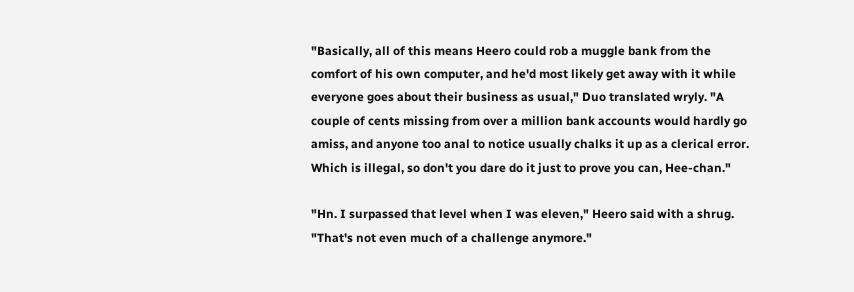"Basically, all of this means Heero could rob a muggle bank from the comfort of his own computer, and he'd most likely get away with it while everyone goes about their business as usual," Duo translated wryly. "A couple of cents missing from over a million bank accounts would hardly go amiss, and anyone too anal to notice usually chalks it up as a clerical error. Which is illegal, so don't you dare do it just to prove you can, Hee-chan."

"Hn. I surpassed that level when I was eleven," Heero said with a shrug. "That's not even much of a challenge anymore."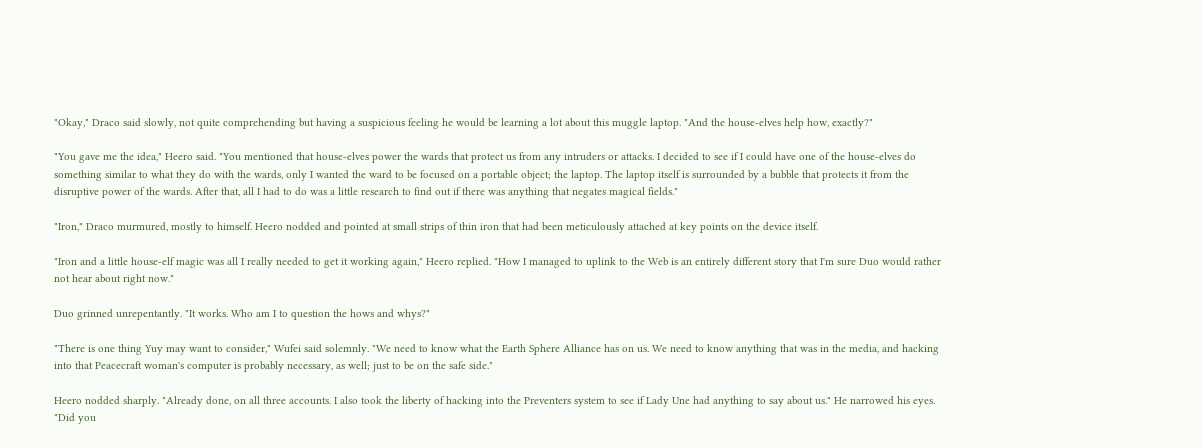"Okay," Draco said slowly, not quite comprehending but having a suspicious feeling he would be learning a lot about this muggle laptop. "And the house-elves help how, exactly?"

"You gave me the idea," Heero said. "You mentioned that house-elves power the wards that protect us from any intruders or attacks. I decided to see if I could have one of the house-elves do something similar to what they do with the wards, only I wanted the ward to be focused on a portable object; the laptop. The laptop itself is surrounded by a bubble that protects it from the disruptive power of the wards. After that, all I had to do was a little research to find out if there was anything that negates magical fields."

"Iron," Draco murmured, mostly to himself. Heero nodded and pointed at small strips of thin iron that had been meticulously attached at key points on the device itself.

"Iron and a little house-elf magic was all I really needed to get it working again," Heero replied. "How I managed to uplink to the Web is an entirely different story that I'm sure Duo would rather not hear about right now."

Duo grinned unrepentantly. "It works. Who am I to question the hows and whys?"

"There is one thing Yuy may want to consider," Wufei said solemnly. "We need to know what the Earth Sphere Alliance has on us. We need to know anything that was in the media, and hacking into that Peacecraft woman's computer is probably necessary, as well; just to be on the safe side."

Heero nodded sharply. "Already done, on all three accounts. I also took the liberty of hacking into the Preventers system to see if Lady Une had anything to say about us." He narrowed his eyes. "Did you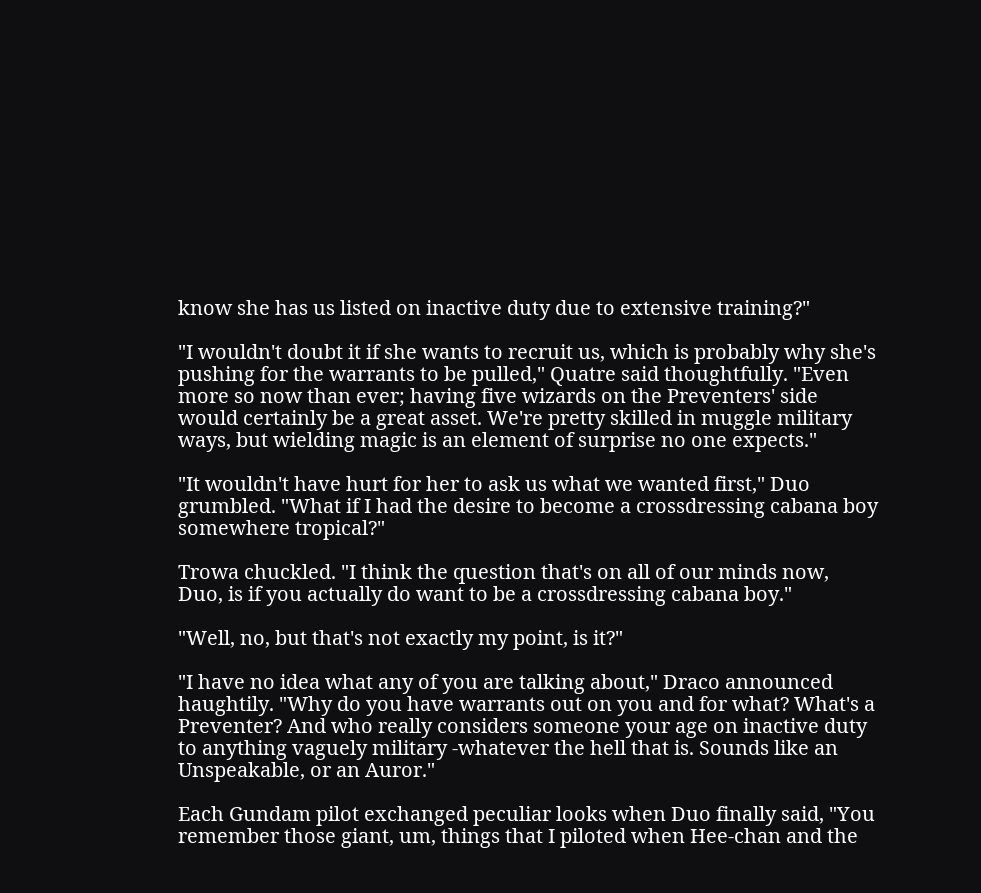know she has us listed on inactive duty due to extensive training?"

"I wouldn't doubt it if she wants to recruit us, which is probably why she's pushing for the warrants to be pulled," Quatre said thoughtfully. "Even more so now than ever; having five wizards on the Preventers' side would certainly be a great asset. We're pretty skilled in muggle military ways, but wielding magic is an element of surprise no one expects."

"It wouldn't have hurt for her to ask us what we wanted first," Duo grumbled. "What if I had the desire to become a crossdressing cabana boy somewhere tropical?"

Trowa chuckled. "I think the question that's on all of our minds now, Duo, is if you actually do want to be a crossdressing cabana boy."

"Well, no, but that's not exactly my point, is it?"

"I have no idea what any of you are talking about," Draco announced haughtily. "Why do you have warrants out on you and for what? What's a Preventer? And who really considers someone your age on inactive duty to anything vaguely military -whatever the hell that is. Sounds like an Unspeakable, or an Auror."

Each Gundam pilot exchanged peculiar looks when Duo finally said, "You remember those giant, um, things that I piloted when Hee-chan and the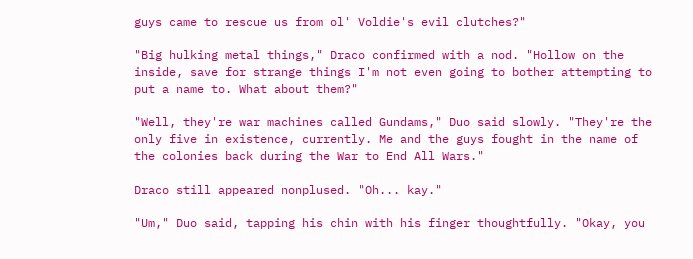guys came to rescue us from ol' Voldie's evil clutches?"

"Big hulking metal things," Draco confirmed with a nod. "Hollow on the inside, save for strange things I'm not even going to bother attempting to put a name to. What about them?"

"Well, they're war machines called Gundams," Duo said slowly. "They're the only five in existence, currently. Me and the guys fought in the name of the colonies back during the War to End All Wars."

Draco still appeared nonplused. "Oh... kay."

"Um," Duo said, tapping his chin with his finger thoughtfully. "Okay, you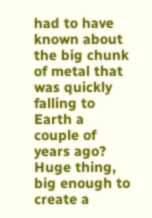had to have known about the big chunk of metal that was quickly falling to Earth a couple of years ago? Huge thing, big enough to create a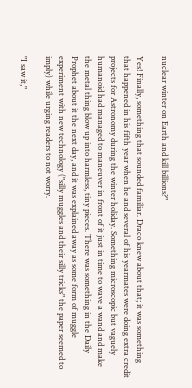nuclear winter on Earth and kill billions?"

Yes! Finally, something that sounded familiar. Draco knew about that; it was something that happened in his fifth year when he and several of his yearmates were doing extra credit projects for Astronomy during the winter holiday. Something microscopic but vaguely humanoid had managed to maneuver in front of it just in time to wave a wand and make the metal thing blow up into harmless, tiny pieces. There was something in the Daily Prophet about it the next day, and it was explained away as some form of muggle experiment with new technology ("silly muggles and their silly tricks" the paper seemed to imply) while urging readers to not worry.

"I saw it,"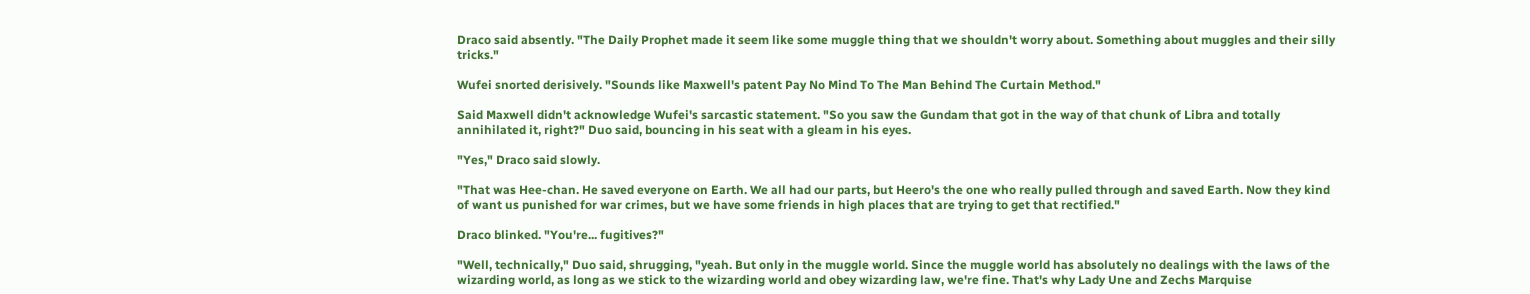Draco said absently. "The Daily Prophet made it seem like some muggle thing that we shouldn't worry about. Something about muggles and their silly tricks."

Wufei snorted derisively. "Sounds like Maxwell's patent Pay No Mind To The Man Behind The Curtain Method."

Said Maxwell didn't acknowledge Wufei's sarcastic statement. "So you saw the Gundam that got in the way of that chunk of Libra and totally annihilated it, right?" Duo said, bouncing in his seat with a gleam in his eyes.

"Yes," Draco said slowly.

"That was Hee-chan. He saved everyone on Earth. We all had our parts, but Heero's the one who really pulled through and saved Earth. Now they kind of want us punished for war crimes, but we have some friends in high places that are trying to get that rectified."

Draco blinked. "You're... fugitives?"

"Well, technically," Duo said, shrugging, "yeah. But only in the muggle world. Since the muggle world has absolutely no dealings with the laws of the wizarding world, as long as we stick to the wizarding world and obey wizarding law, we're fine. That's why Lady Une and Zechs Marquise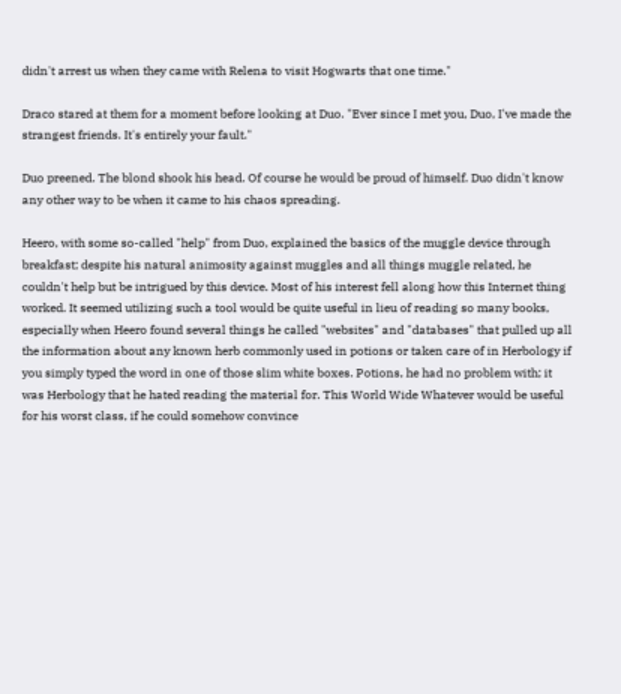didn't arrest us when they came with Relena to visit Hogwarts that one time."

Draco stared at them for a moment before looking at Duo. "Ever since I met you, Duo, I've made the strangest friends. It's entirely your fault."

Duo preened. The blond shook his head. Of course he would be proud of himself. Duo didn't know any other way to be when it came to his chaos spreading.

Heero, with some so-called "help" from Duo, explained the basics of the muggle device through breakfast; despite his natural animosity against muggles and all things muggle related, he couldn't help but be intrigued by this device. Most of his interest fell along how this Internet thing worked. It seemed utilizing such a tool would be quite useful in lieu of reading so many books, especially when Heero found several things he called "websites" and "databases" that pulled up all the information about any known herb commonly used in potions or taken care of in Herbology if you simply typed the word in one of those slim white boxes. Potions, he had no problem with; it was Herbology that he hated reading the material for. This World Wide Whatever would be useful for his worst class, if he could somehow convince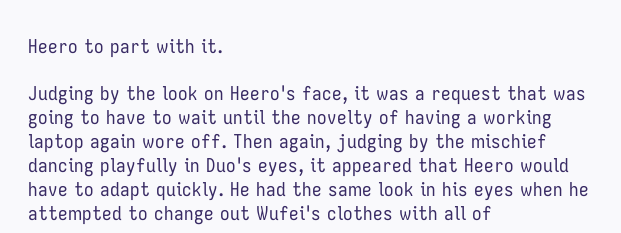Heero to part with it.

Judging by the look on Heero's face, it was a request that was going to have to wait until the novelty of having a working laptop again wore off. Then again, judging by the mischief dancing playfully in Duo's eyes, it appeared that Heero would have to adapt quickly. He had the same look in his eyes when he attempted to change out Wufei's clothes with all of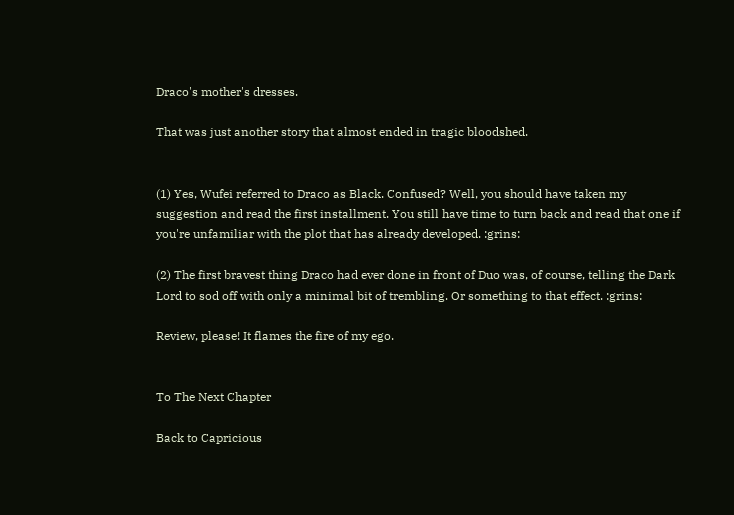Draco's mother's dresses.

That was just another story that almost ended in tragic bloodshed.


(1) Yes, Wufei referred to Draco as Black. Confused? Well, you should have taken my suggestion and read the first installment. You still have time to turn back and read that one if you're unfamiliar with the plot that has already developed. :grins:

(2) The first bravest thing Draco had ever done in front of Duo was, of course, telling the Dark Lord to sod off with only a minimal bit of trembling. Or something to that effect. :grins:

Review, please! It flames the fire of my ego.


To The Next Chapter

Back to Capricious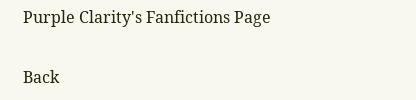Purple Clarity's Fanfictions Page

Back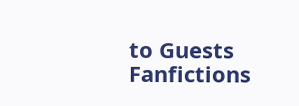to Guests Fanfictions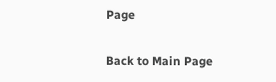Page

Back to Main Page